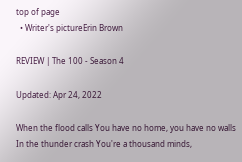top of page
  • Writer's pictureErin Brown

REVIEW | The 100 - Season 4

Updated: Apr 24, 2022

When the flood calls You have no home, you have no walls In the thunder crash You're a thousand minds,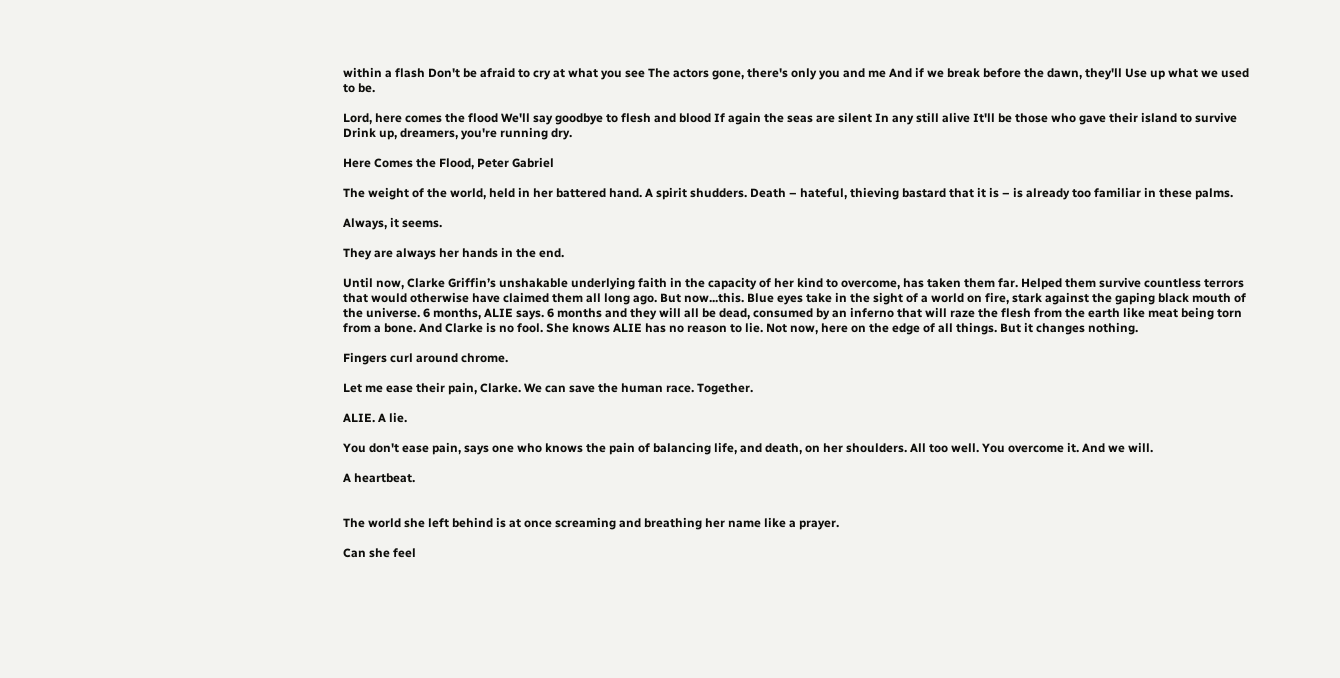within a flash Don't be afraid to cry at what you see The actors gone, there's only you and me And if we break before the dawn, they'll Use up what we used to be.

Lord, here comes the flood We'll say goodbye to flesh and blood If again the seas are silent In any still alive It'll be those who gave their island to survive Drink up, dreamers, you're running dry.

Here Comes the Flood, Peter Gabriel

The weight of the world, held in her battered hand. A spirit shudders. Death – hateful, thieving bastard that it is – is already too familiar in these palms.

Always, it seems.

They are always her hands in the end.

Until now, Clarke Griffin’s unshakable underlying faith in the capacity of her kind to overcome, has taken them far. Helped them survive countless terrors that would otherwise have claimed them all long ago. But now...this. Blue eyes take in the sight of a world on fire, stark against the gaping black mouth of the universe. 6 months, ALIE says. 6 months and they will all be dead, consumed by an inferno that will raze the flesh from the earth like meat being torn from a bone. And Clarke is no fool. She knows ALIE has no reason to lie. Not now, here on the edge of all things. But it changes nothing.

Fingers curl around chrome.

Let me ease their pain, Clarke. We can save the human race. Together.

ALIE. A lie.

You don't ease pain, says one who knows the pain of balancing life, and death, on her shoulders. All too well. You overcome it. And we will.

A heartbeat.


The world she left behind is at once screaming and breathing her name like a prayer.

Can she feel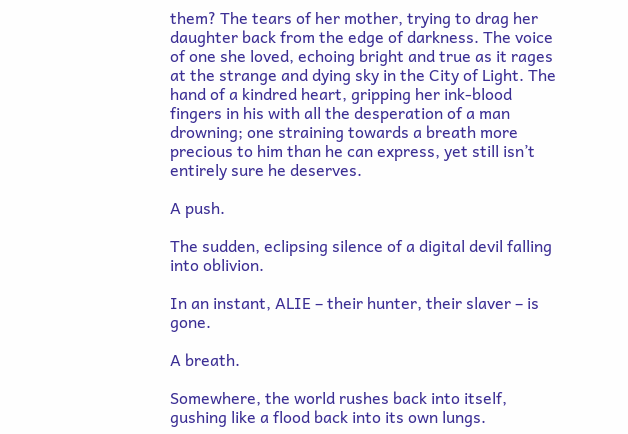them? The tears of her mother, trying to drag her daughter back from the edge of darkness. The voice of one she loved, echoing bright and true as it rages at the strange and dying sky in the City of Light. The hand of a kindred heart, gripping her ink-blood fingers in his with all the desperation of a man drowning; one straining towards a breath more precious to him than he can express, yet still isn’t entirely sure he deserves.

A push.

The sudden, eclipsing silence of a digital devil falling into oblivion.

In an instant, ALIE – their hunter, their slaver – is gone.

A breath.

Somewhere, the world rushes back into itself, gushing like a flood back into its own lungs.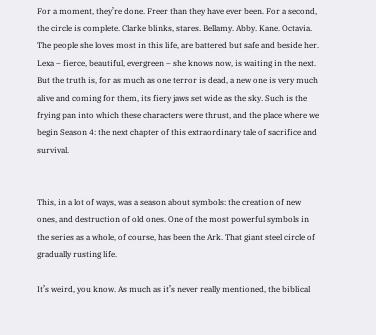For a moment, they’re done. Freer than they have ever been. For a second, the circle is complete. Clarke blinks, stares. Bellamy. Abby. Kane. Octavia. The people she loves most in this life, are battered but safe and beside her. Lexa – fierce, beautiful, evergreen – she knows now, is waiting in the next. But the truth is, for as much as one terror is dead, a new one is very much alive and coming for them, its fiery jaws set wide as the sky. Such is the frying pan into which these characters were thrust, and the place where we begin Season 4: the next chapter of this extraordinary tale of sacrifice and survival.


This, in a lot of ways, was a season about symbols: the creation of new ones, and destruction of old ones. One of the most powerful symbols in the series as a whole, of course, has been the Ark. That giant steel circle of gradually rusting life.

It’s weird, you know. As much as it’s never really mentioned, the biblical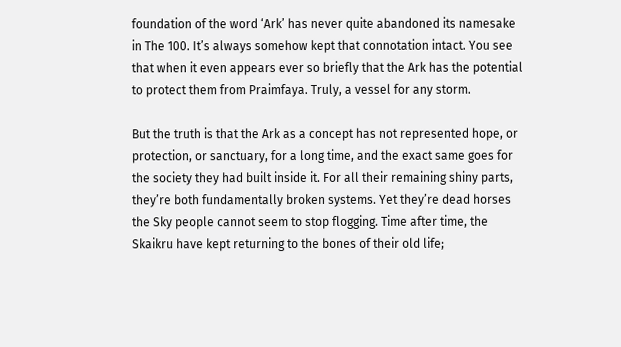foundation of the word ‘Ark’ has never quite abandoned its namesake in The 100. It’s always somehow kept that connotation intact. You see that when it even appears ever so briefly that the Ark has the potential to protect them from Praimfaya. Truly, a vessel for any storm.

But the truth is that the Ark as a concept has not represented hope, or protection, or sanctuary, for a long time, and the exact same goes for the society they had built inside it. For all their remaining shiny parts, they’re both fundamentally broken systems. Yet they’re dead horses the Sky people cannot seem to stop flogging. Time after time, the Skaikru have kept returning to the bones of their old life;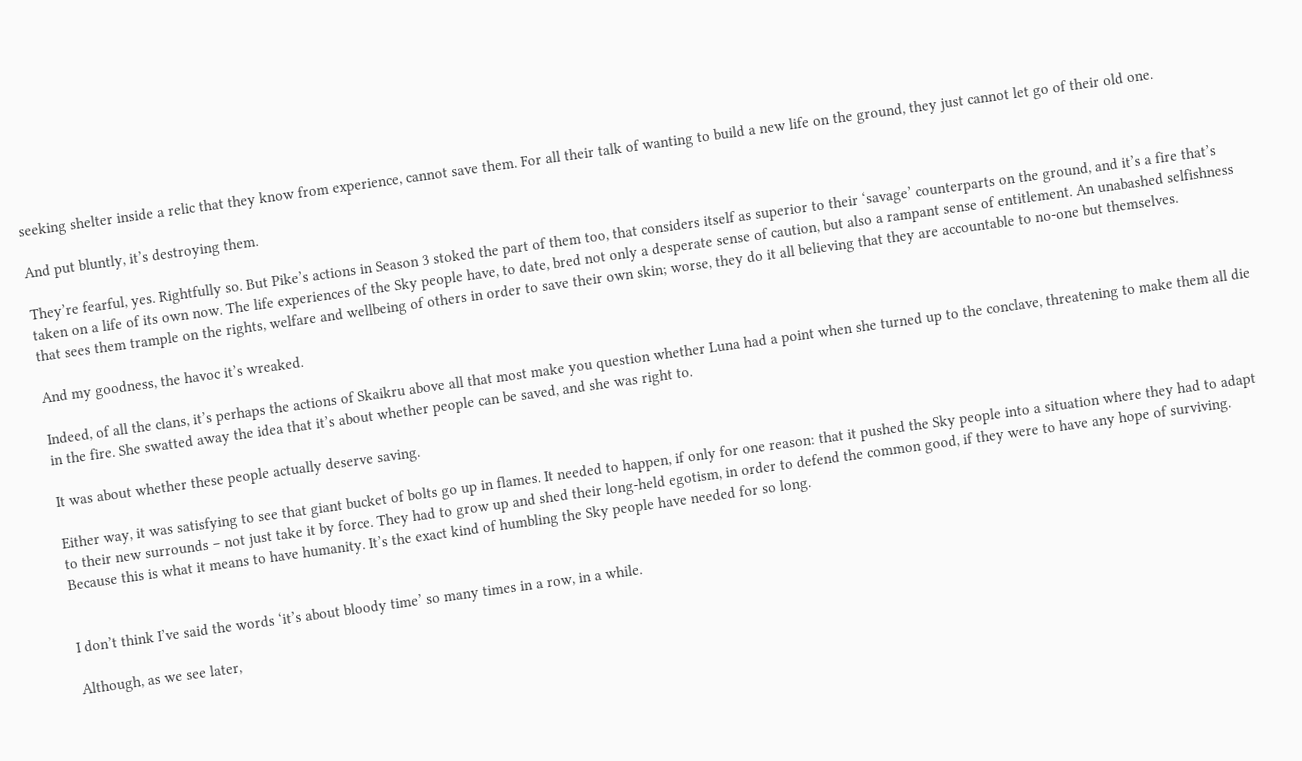seeking shelter inside a relic that they know from experience, cannot save them. For all their talk of wanting to build a new life on the ground, they just cannot let go of their old one.

And put bluntly, it’s destroying them.

They’re fearful, yes. Rightfully so. But Pike’s actions in Season 3 stoked the part of them too, that considers itself as superior to their ‘savage’ counterparts on the ground, and it’s a fire that’s taken on a life of its own now. The life experiences of the Sky people have, to date, bred not only a desperate sense of caution, but also a rampant sense of entitlement. An unabashed selfishness that sees them trample on the rights, welfare and wellbeing of others in order to save their own skin; worse, they do it all believing that they are accountable to no-one but themselves.

And my goodness, the havoc it’s wreaked.

Indeed, of all the clans, it’s perhaps the actions of Skaikru above all that most make you question whether Luna had a point when she turned up to the conclave, threatening to make them all die in the fire. She swatted away the idea that it’s about whether people can be saved, and she was right to.

It was about whether these people actually deserve saving.

Either way, it was satisfying to see that giant bucket of bolts go up in flames. It needed to happen, if only for one reason: that it pushed the Sky people into a situation where they had to adapt to their new surrounds – not just take it by force. They had to grow up and shed their long-held egotism, in order to defend the common good, if they were to have any hope of surviving. Because this is what it means to have humanity. It’s the exact kind of humbling the Sky people have needed for so long.


I don’t think I’ve said the words ‘it’s about bloody time’ so many times in a row, in a while.

Although, as we see later,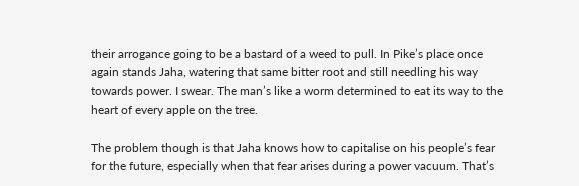their arrogance going to be a bastard of a weed to pull. In Pike’s place once again stands Jaha, watering that same bitter root and still needling his way towards power. I swear. The man’s like a worm determined to eat its way to the heart of every apple on the tree.

The problem though is that Jaha knows how to capitalise on his people’s fear for the future, especially when that fear arises during a power vacuum. That’s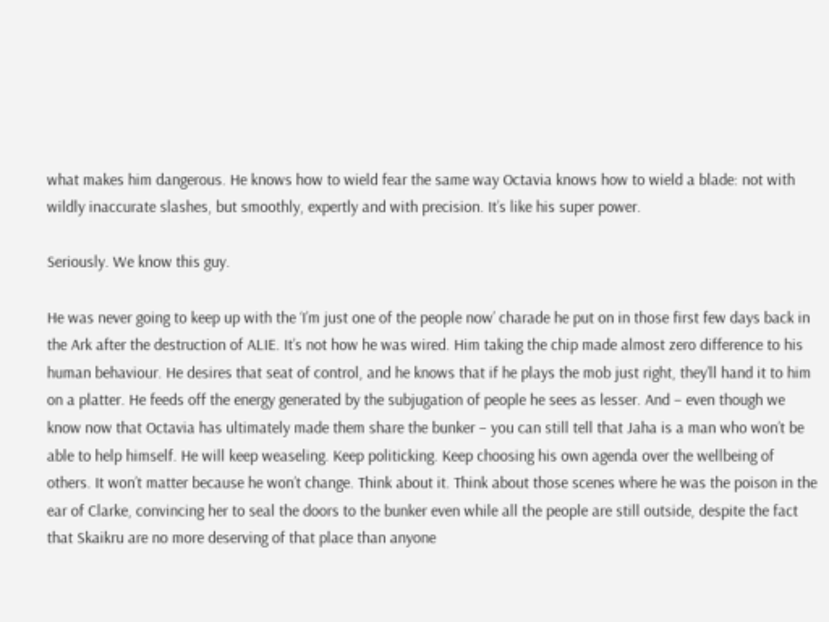what makes him dangerous. He knows how to wield fear the same way Octavia knows how to wield a blade: not with wildly inaccurate slashes, but smoothly, expertly and with precision. It’s like his super power.

Seriously. We know this guy.

He was never going to keep up with the ‘I’m just one of the people now’ charade he put on in those first few days back in the Ark after the destruction of ALIE. It’s not how he was wired. Him taking the chip made almost zero difference to his human behaviour. He desires that seat of control, and he knows that if he plays the mob just right, they’ll hand it to him on a platter. He feeds off the energy generated by the subjugation of people he sees as lesser. And – even though we know now that Octavia has ultimately made them share the bunker – you can still tell that Jaha is a man who won’t be able to help himself. He will keep weaseling. Keep politicking. Keep choosing his own agenda over the wellbeing of others. It won’t matter because he won’t change. Think about it. Think about those scenes where he was the poison in the ear of Clarke, convincing her to seal the doors to the bunker even while all the people are still outside, despite the fact that Skaikru are no more deserving of that place than anyone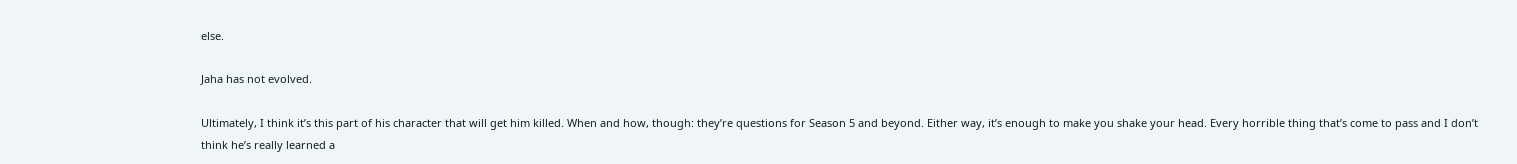else.

Jaha has not evolved.

Ultimately, I think it’s this part of his character that will get him killed. When and how, though: they’re questions for Season 5 and beyond. Either way, it’s enough to make you shake your head. Every horrible thing that’s come to pass and I don’t think he’s really learned a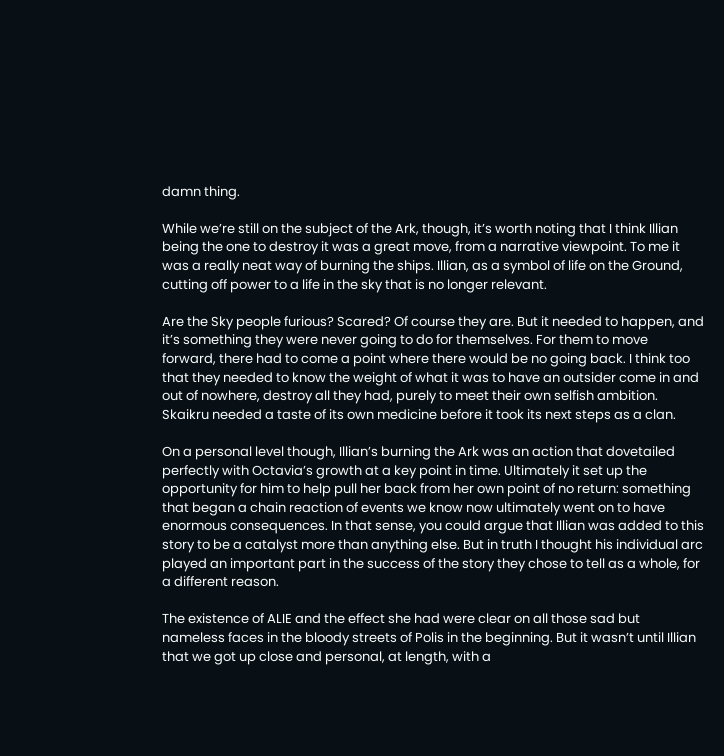damn thing.

While we’re still on the subject of the Ark, though, it’s worth noting that I think Illian being the one to destroy it was a great move, from a narrative viewpoint. To me it was a really neat way of burning the ships. Illian, as a symbol of life on the Ground, cutting off power to a life in the sky that is no longer relevant.

Are the Sky people furious? Scared? Of course they are. But it needed to happen, and it’s something they were never going to do for themselves. For them to move forward, there had to come a point where there would be no going back. I think too that they needed to know the weight of what it was to have an outsider come in and out of nowhere, destroy all they had, purely to meet their own selfish ambition. Skaikru needed a taste of its own medicine before it took its next steps as a clan.

On a personal level though, Illian’s burning the Ark was an action that dovetailed perfectly with Octavia’s growth at a key point in time. Ultimately it set up the opportunity for him to help pull her back from her own point of no return: something that began a chain reaction of events we know now ultimately went on to have enormous consequences. In that sense, you could argue that Illian was added to this story to be a catalyst more than anything else. But in truth I thought his individual arc played an important part in the success of the story they chose to tell as a whole, for a different reason.

The existence of ALIE and the effect she had were clear on all those sad but nameless faces in the bloody streets of Polis in the beginning. But it wasn’t until Illian that we got up close and personal, at length, with a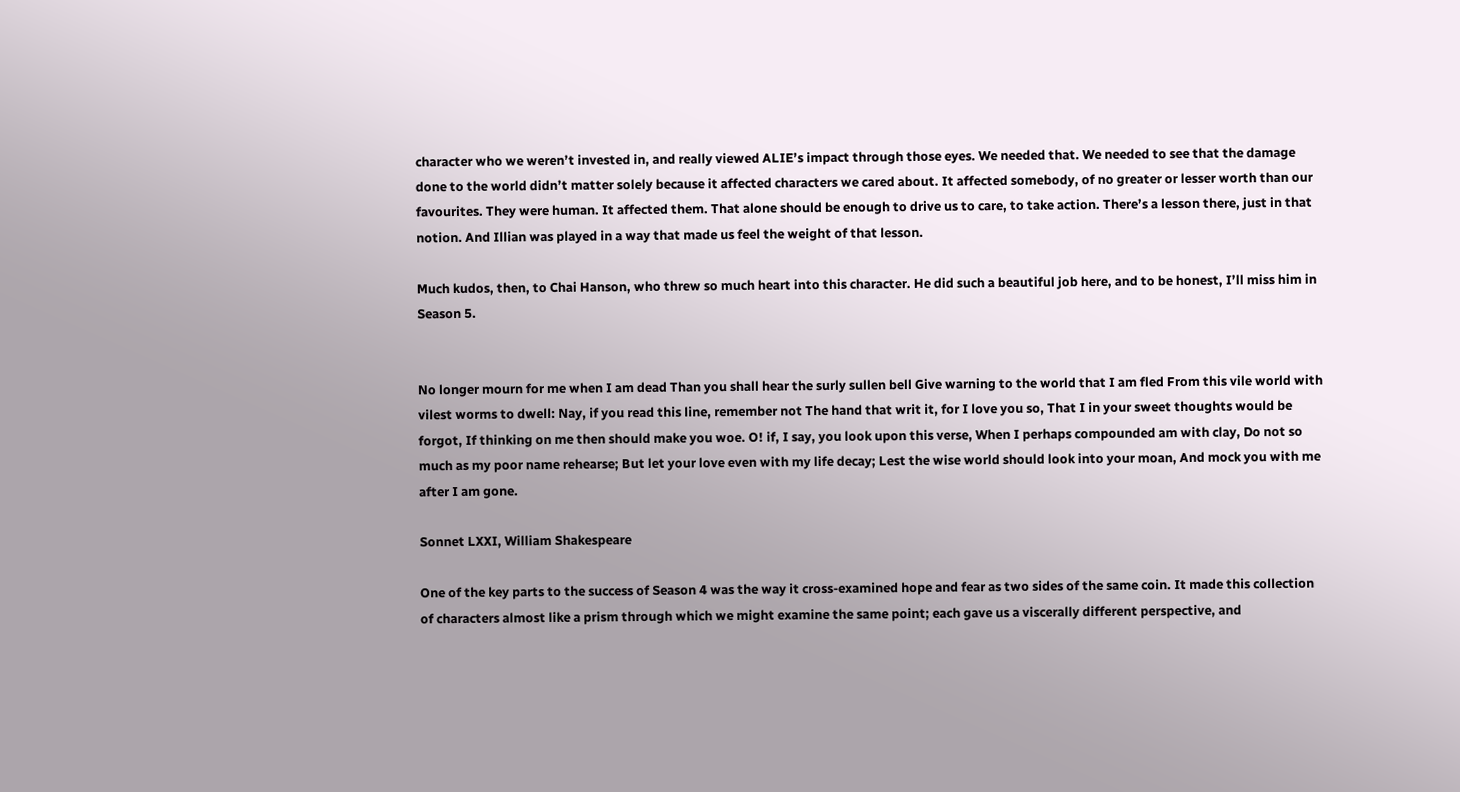character who we weren’t invested in, and really viewed ALIE’s impact through those eyes. We needed that. We needed to see that the damage done to the world didn’t matter solely because it affected characters we cared about. It affected somebody, of no greater or lesser worth than our favourites. They were human. It affected them. That alone should be enough to drive us to care, to take action. There’s a lesson there, just in that notion. And Illian was played in a way that made us feel the weight of that lesson.

Much kudos, then, to Chai Hanson, who threw so much heart into this character. He did such a beautiful job here, and to be honest, I’ll miss him in Season 5.


No longer mourn for me when I am dead Than you shall hear the surly sullen bell Give warning to the world that I am fled From this vile world with vilest worms to dwell: Nay, if you read this line, remember not The hand that writ it, for I love you so, That I in your sweet thoughts would be forgot, If thinking on me then should make you woe. O! if, I say, you look upon this verse, When I perhaps compounded am with clay, Do not so much as my poor name rehearse; But let your love even with my life decay; Lest the wise world should look into your moan, And mock you with me after I am gone.

Sonnet LXXI, William Shakespeare

One of the key parts to the success of Season 4 was the way it cross-examined hope and fear as two sides of the same coin. It made this collection of characters almost like a prism through which we might examine the same point; each gave us a viscerally different perspective, and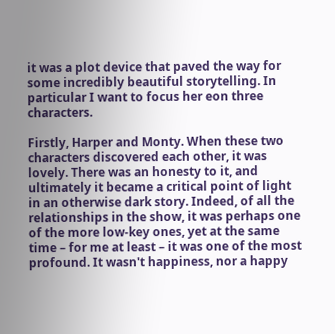it was a plot device that paved the way for some incredibly beautiful storytelling. In particular I want to focus her eon three characters.

Firstly, Harper and Monty. When these two characters discovered each other, it was lovely. There was an honesty to it, and ultimately it became a critical point of light in an otherwise dark story. Indeed, of all the relationships in the show, it was perhaps one of the more low-key ones, yet at the same time – for me at least – it was one of the most profound. It wasn't happiness, nor a happy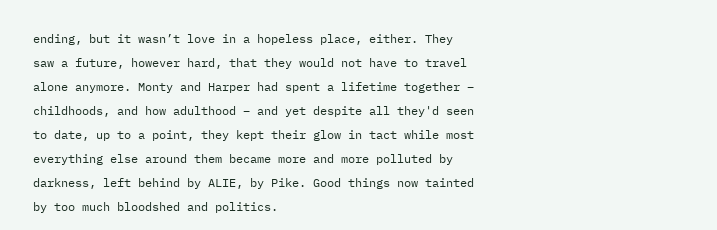ending, but it wasn’t love in a hopeless place, either. They saw a future, however hard, that they would not have to travel alone anymore. Monty and Harper had spent a lifetime together – childhoods, and how adulthood – and yet despite all they'd seen to date, up to a point, they kept their glow in tact while most everything else around them became more and more polluted by darkness, left behind by ALIE, by Pike. Good things now tainted by too much bloodshed and politics.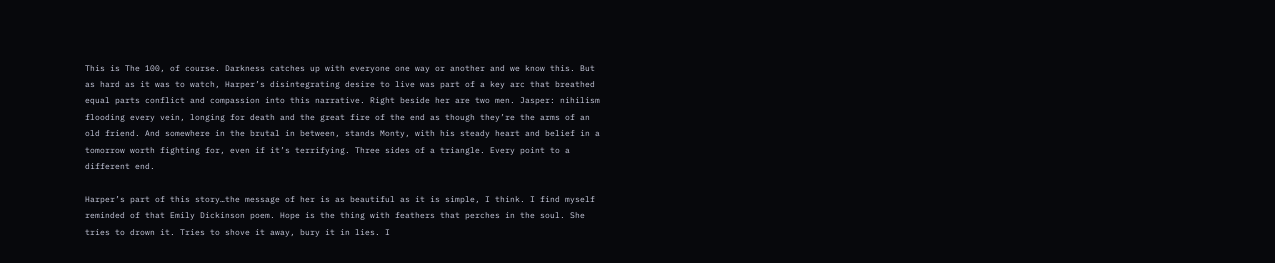This is The 100, of course. Darkness catches up with everyone one way or another and we know this. But as hard as it was to watch, Harper’s disintegrating desire to live was part of a key arc that breathed equal parts conflict and compassion into this narrative. Right beside her are two men. Jasper: nihilism flooding every vein, longing for death and the great fire of the end as though they’re the arms of an old friend. And somewhere in the brutal in between, stands Monty, with his steady heart and belief in a tomorrow worth fighting for, even if it’s terrifying. Three sides of a triangle. Every point to a different end.

Harper’s part of this story…the message of her is as beautiful as it is simple, I think. I find myself reminded of that Emily Dickinson poem. Hope is the thing with feathers that perches in the soul. She tries to drown it. Tries to shove it away, bury it in lies. I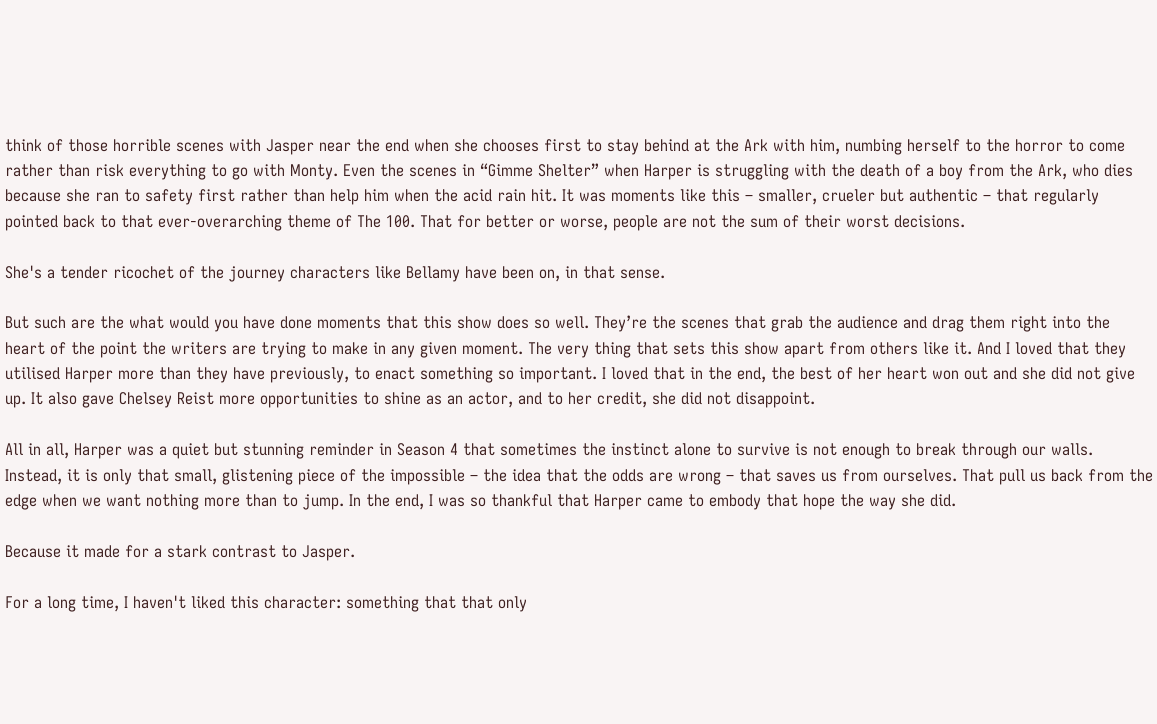think of those horrible scenes with Jasper near the end when she chooses first to stay behind at the Ark with him, numbing herself to the horror to come rather than risk everything to go with Monty. Even the scenes in “Gimme Shelter” when Harper is struggling with the death of a boy from the Ark, who dies because she ran to safety first rather than help him when the acid rain hit. It was moments like this – smaller, crueler but authentic – that regularly pointed back to that ever-overarching theme of The 100. That for better or worse, people are not the sum of their worst decisions.

She's a tender ricochet of the journey characters like Bellamy have been on, in that sense.

But such are the what would you have done moments that this show does so well. They’re the scenes that grab the audience and drag them right into the heart of the point the writers are trying to make in any given moment. The very thing that sets this show apart from others like it. And I loved that they utilised Harper more than they have previously, to enact something so important. I loved that in the end, the best of her heart won out and she did not give up. It also gave Chelsey Reist more opportunities to shine as an actor, and to her credit, she did not disappoint.

All in all, Harper was a quiet but stunning reminder in Season 4 that sometimes the instinct alone to survive is not enough to break through our walls. Instead, it is only that small, glistening piece of the impossible – the idea that the odds are wrong – that saves us from ourselves. That pull us back from the edge when we want nothing more than to jump. In the end, I was so thankful that Harper came to embody that hope the way she did.

Because it made for a stark contrast to Jasper.

For a long time, I haven't liked this character: something that that only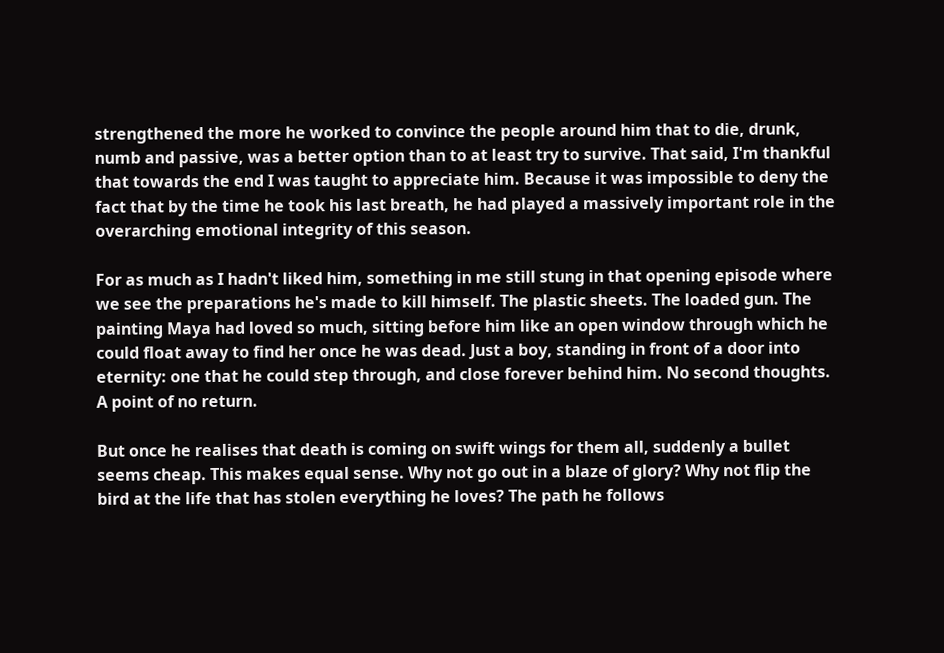strengthened the more he worked to convince the people around him that to die, drunk, numb and passive, was a better option than to at least try to survive. That said, I'm thankful that towards the end I was taught to appreciate him. Because it was impossible to deny the fact that by the time he took his last breath, he had played a massively important role in the overarching emotional integrity of this season.

For as much as I hadn't liked him, something in me still stung in that opening episode where we see the preparations he's made to kill himself. The plastic sheets. The loaded gun. The painting Maya had loved so much, sitting before him like an open window through which he could float away to find her once he was dead. Just a boy, standing in front of a door into eternity: one that he could step through, and close forever behind him. No second thoughts. A point of no return.

But once he realises that death is coming on swift wings for them all, suddenly a bullet seems cheap. This makes equal sense. Why not go out in a blaze of glory? Why not flip the bird at the life that has stolen everything he loves? The path he follows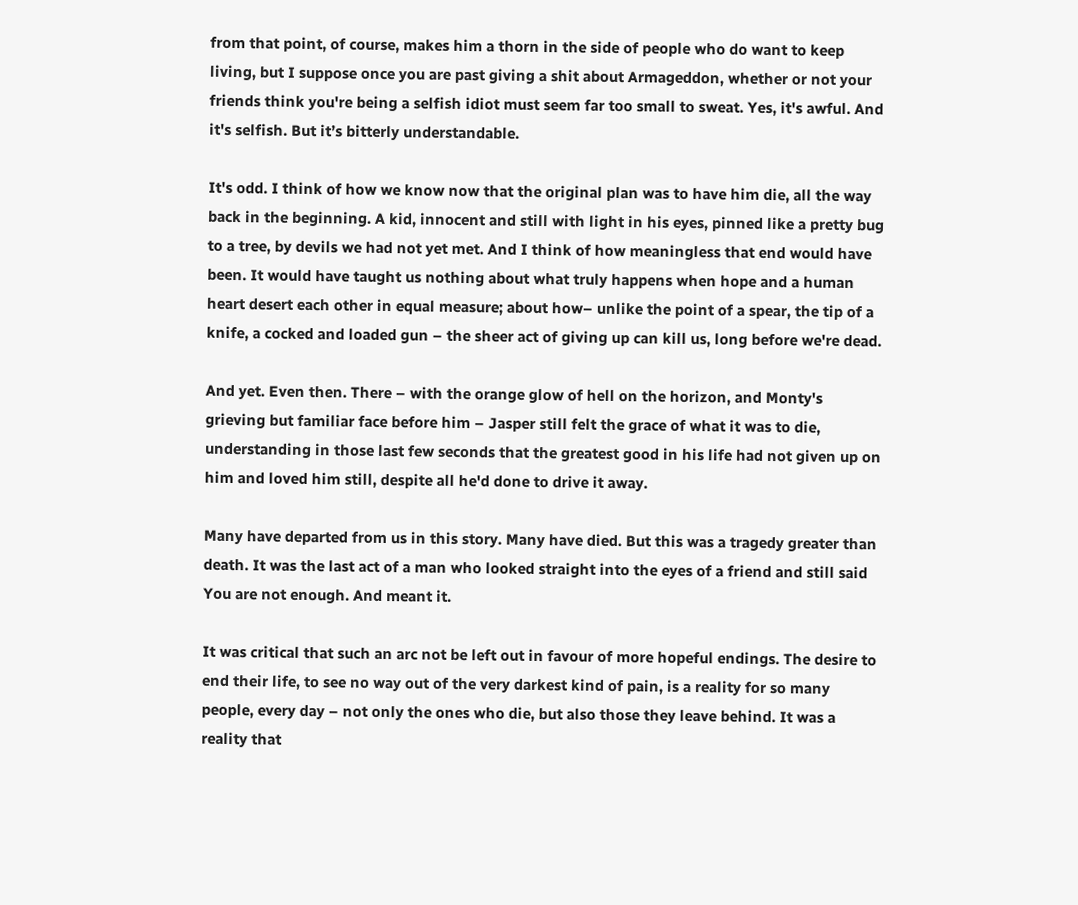from that point, of course, makes him a thorn in the side of people who do want to keep living, but I suppose once you are past giving a shit about Armageddon, whether or not your friends think you're being a selfish idiot must seem far too small to sweat. Yes, it's awful. And it's selfish. But it’s bitterly understandable.

It's odd. I think of how we know now that the original plan was to have him die, all the way back in the beginning. A kid, innocent and still with light in his eyes, pinned like a pretty bug to a tree, by devils we had not yet met. And I think of how meaningless that end would have been. It would have taught us nothing about what truly happens when hope and a human heart desert each other in equal measure; about how– unlike the point of a spear, the tip of a knife, a cocked and loaded gun – the sheer act of giving up can kill us, long before we're dead.

And yet. Even then. There – with the orange glow of hell on the horizon, and Monty's grieving but familiar face before him – Jasper still felt the grace of what it was to die, understanding in those last few seconds that the greatest good in his life had not given up on him and loved him still, despite all he'd done to drive it away.

Many have departed from us in this story. Many have died. But this was a tragedy greater than death. It was the last act of a man who looked straight into the eyes of a friend and still said You are not enough. And meant it.

It was critical that such an arc not be left out in favour of more hopeful endings. The desire to end their life, to see no way out of the very darkest kind of pain, is a reality for so many people, every day – not only the ones who die, but also those they leave behind. It was a reality that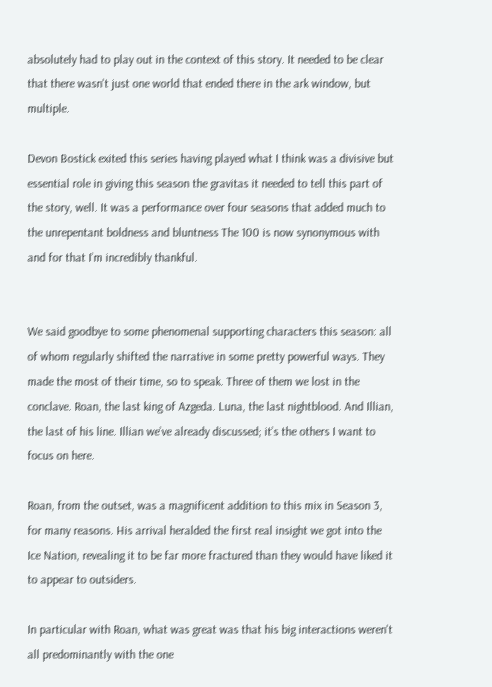absolutely had to play out in the context of this story. It needed to be clear that there wasn't just one world that ended there in the ark window, but multiple.

Devon Bostick exited this series having played what I think was a divisive but essential role in giving this season the gravitas it needed to tell this part of the story, well. It was a performance over four seasons that added much to the unrepentant boldness and bluntness The 100 is now synonymous with and for that I’m incredibly thankful.


We said goodbye to some phenomenal supporting characters this season: all of whom regularly shifted the narrative in some pretty powerful ways. They made the most of their time, so to speak. Three of them we lost in the conclave. Roan, the last king of Azgeda. Luna, the last nightblood. And Illian, the last of his line. Illian we’ve already discussed; it’s the others I want to focus on here.

Roan, from the outset, was a magnificent addition to this mix in Season 3, for many reasons. His arrival heralded the first real insight we got into the Ice Nation, revealing it to be far more fractured than they would have liked it to appear to outsiders.

In particular with Roan, what was great was that his big interactions weren't all predominantly with the one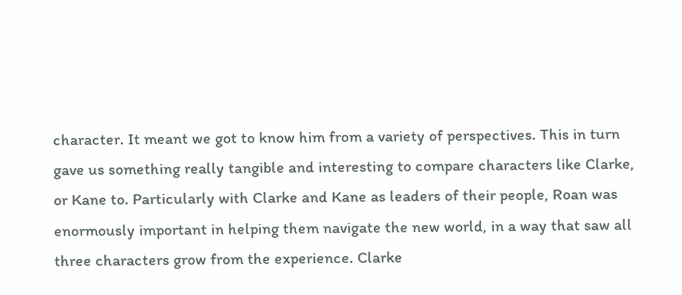character. It meant we got to know him from a variety of perspectives. This in turn gave us something really tangible and interesting to compare characters like Clarke, or Kane to. Particularly with Clarke and Kane as leaders of their people, Roan was enormously important in helping them navigate the new world, in a way that saw all three characters grow from the experience. Clarke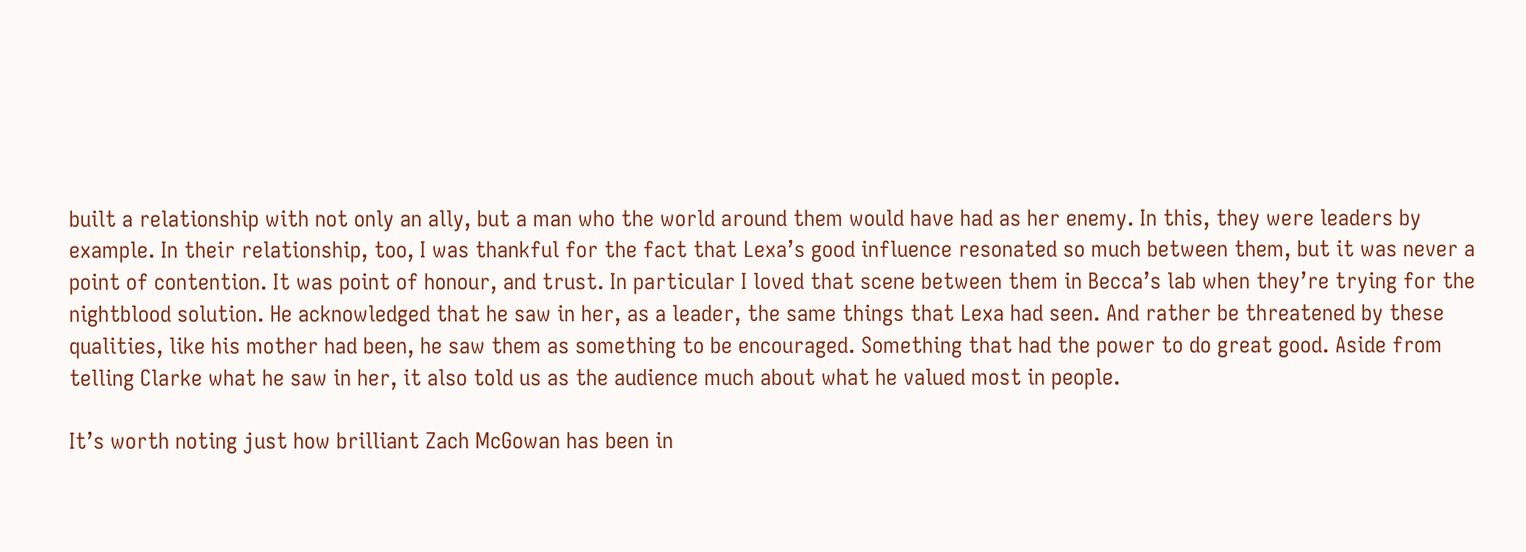built a relationship with not only an ally, but a man who the world around them would have had as her enemy. In this, they were leaders by example. In their relationship, too, I was thankful for the fact that Lexa’s good influence resonated so much between them, but it was never a point of contention. It was point of honour, and trust. In particular I loved that scene between them in Becca’s lab when they’re trying for the nightblood solution. He acknowledged that he saw in her, as a leader, the same things that Lexa had seen. And rather be threatened by these qualities, like his mother had been, he saw them as something to be encouraged. Something that had the power to do great good. Aside from telling Clarke what he saw in her, it also told us as the audience much about what he valued most in people.

It’s worth noting just how brilliant Zach McGowan has been in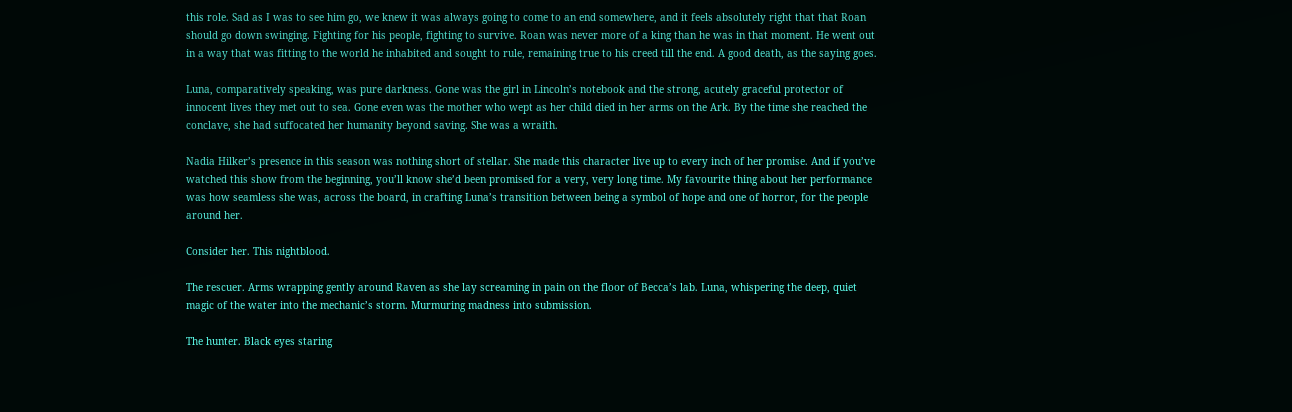this role. Sad as I was to see him go, we knew it was always going to come to an end somewhere, and it feels absolutely right that that Roan should go down swinging. Fighting for his people, fighting to survive. Roan was never more of a king than he was in that moment. He went out in a way that was fitting to the world he inhabited and sought to rule, remaining true to his creed till the end. A good death, as the saying goes.

Luna, comparatively speaking, was pure darkness. Gone was the girl in Lincoln’s notebook and the strong, acutely graceful protector of innocent lives they met out to sea. Gone even was the mother who wept as her child died in her arms on the Ark. By the time she reached the conclave, she had suffocated her humanity beyond saving. She was a wraith.

Nadia Hilker’s presence in this season was nothing short of stellar. She made this character live up to every inch of her promise. And if you’ve watched this show from the beginning, you’ll know she’d been promised for a very, very long time. My favourite thing about her performance was how seamless she was, across the board, in crafting Luna’s transition between being a symbol of hope and one of horror, for the people around her.

Consider her. This nightblood.

The rescuer. Arms wrapping gently around Raven as she lay screaming in pain on the floor of Becca’s lab. Luna, whispering the deep, quiet magic of the water into the mechanic’s storm. Murmuring madness into submission.

The hunter. Black eyes staring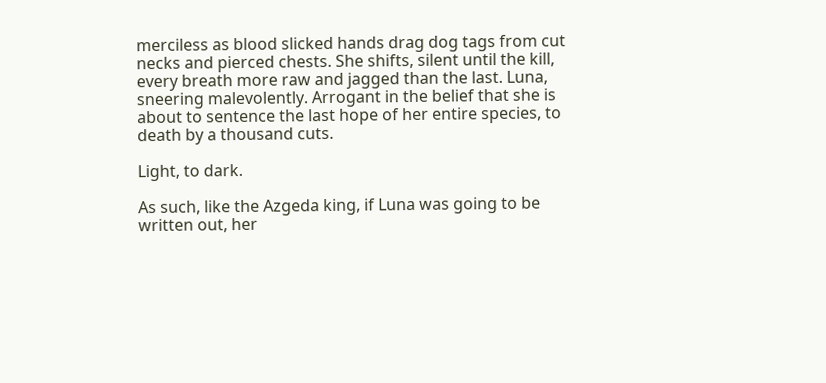merciless as blood slicked hands drag dog tags from cut necks and pierced chests. She shifts, silent until the kill, every breath more raw and jagged than the last. Luna, sneering malevolently. Arrogant in the belief that she is about to sentence the last hope of her entire species, to death by a thousand cuts.

Light, to dark.

As such, like the Azgeda king, if Luna was going to be written out, her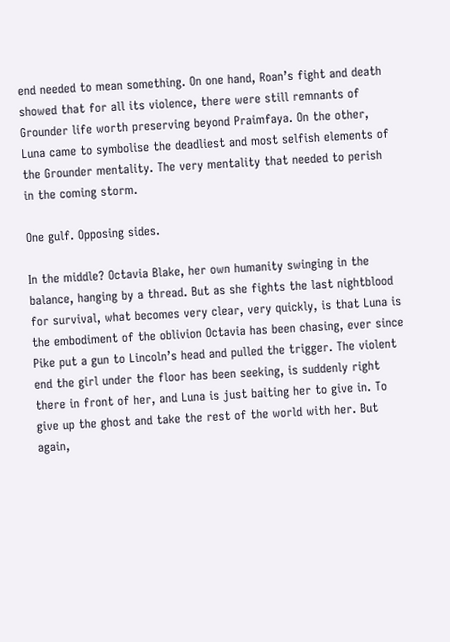end needed to mean something. On one hand, Roan’s fight and death showed that for all its violence, there were still remnants of Grounder life worth preserving beyond Praimfaya. On the other, Luna came to symbolise the deadliest and most selfish elements of the Grounder mentality. The very mentality that needed to perish in the coming storm.

One gulf. Opposing sides.

In the middle? Octavia Blake, her own humanity swinging in the balance, hanging by a thread. But as she fights the last nightblood for survival, what becomes very clear, very quickly, is that Luna is the embodiment of the oblivion Octavia has been chasing, ever since Pike put a gun to Lincoln’s head and pulled the trigger. The violent end the girl under the floor has been seeking, is suddenly right there in front of her, and Luna is just baiting her to give in. To give up the ghost and take the rest of the world with her. But again,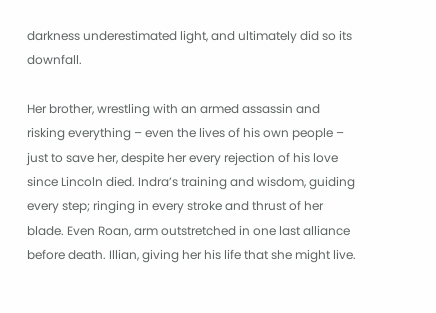darkness underestimated light, and ultimately did so its downfall.

Her brother, wrestling with an armed assassin and risking everything – even the lives of his own people – just to save her, despite her every rejection of his love since Lincoln died. Indra’s training and wisdom, guiding every step; ringing in every stroke and thrust of her blade. Even Roan, arm outstretched in one last alliance before death. Illian, giving her his life that she might live.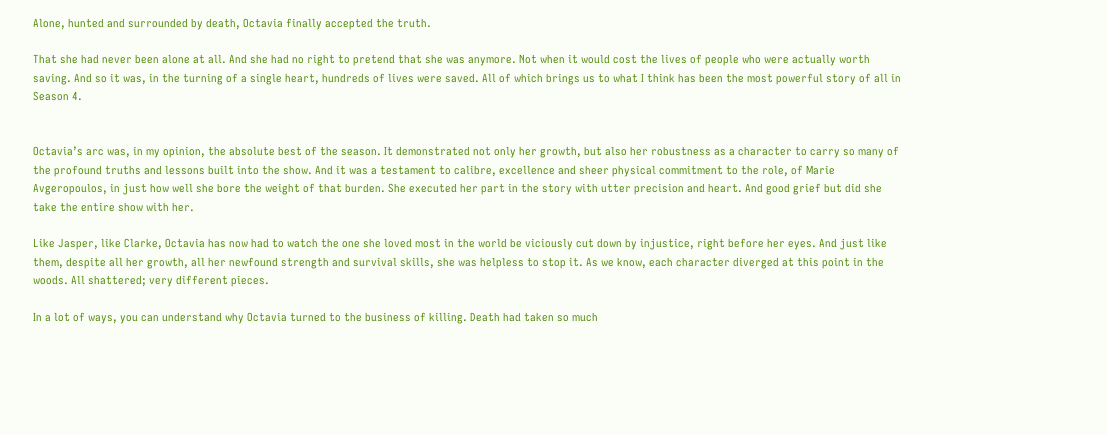Alone, hunted and surrounded by death, Octavia finally accepted the truth.

That she had never been alone at all. And she had no right to pretend that she was anymore. Not when it would cost the lives of people who were actually worth saving. And so it was, in the turning of a single heart, hundreds of lives were saved. All of which brings us to what I think has been the most powerful story of all in Season 4.


Octavia’s arc was, in my opinion, the absolute best of the season. It demonstrated not only her growth, but also her robustness as a character to carry so many of the profound truths and lessons built into the show. And it was a testament to calibre, excellence and sheer physical commitment to the role, of Marie Avgeropoulos, in just how well she bore the weight of that burden. She executed her part in the story with utter precision and heart. And good grief but did she take the entire show with her.

Like Jasper, like Clarke, Octavia has now had to watch the one she loved most in the world be viciously cut down by injustice, right before her eyes. And just like them, despite all her growth, all her newfound strength and survival skills, she was helpless to stop it. As we know, each character diverged at this point in the woods. All shattered; very different pieces.

In a lot of ways, you can understand why Octavia turned to the business of killing. Death had taken so much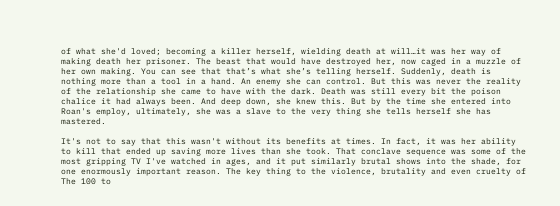of what she'd loved; becoming a killer herself, wielding death at will…it was her way of making death her prisoner. The beast that would have destroyed her, now caged in a muzzle of her own making. You can see that that’s what she’s telling herself. Suddenly, death is nothing more than a tool in a hand. An enemy she can control. But this was never the reality of the relationship she came to have with the dark. Death was still every bit the poison chalice it had always been. And deep down, she knew this. But by the time she entered into Roan's employ, ultimately, she was a slave to the very thing she tells herself she has mastered.

It's not to say that this wasn't without its benefits at times. In fact, it was her ability to kill that ended up saving more lives than she took. That conclave sequence was some of the most gripping TV I've watched in ages, and it put similarly brutal shows into the shade, for one enormously important reason. The key thing to the violence, brutality and even cruelty of The 100 to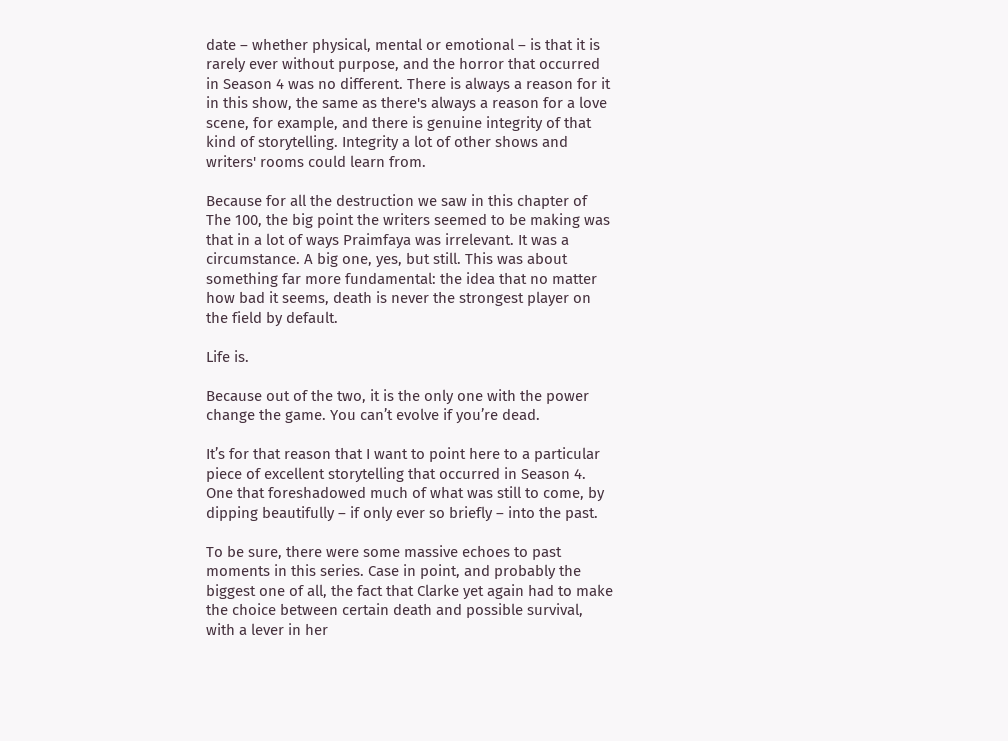date – whether physical, mental or emotional – is that it is rarely ever without purpose, and the horror that occurred in Season 4 was no different. There is always a reason for it in this show, the same as there's always a reason for a love scene, for example, and there is genuine integrity of that kind of storytelling. Integrity a lot of other shows and writers' rooms could learn from.

Because for all the destruction we saw in this chapter of The 100, the big point the writers seemed to be making was that in a lot of ways Praimfaya was irrelevant. It was a circumstance. A big one, yes, but still. This was about something far more fundamental: the idea that no matter how bad it seems, death is never the strongest player on the field by default.

Life is.

Because out of the two, it is the only one with the power change the game. You can’t evolve if you’re dead.

It’s for that reason that I want to point here to a particular piece of excellent storytelling that occurred in Season 4. One that foreshadowed much of what was still to come, by dipping beautifully – if only ever so briefly – into the past.

To be sure, there were some massive echoes to past moments in this series. Case in point, and probably the biggest one of all, the fact that Clarke yet again had to make the choice between certain death and possible survival, with a lever in her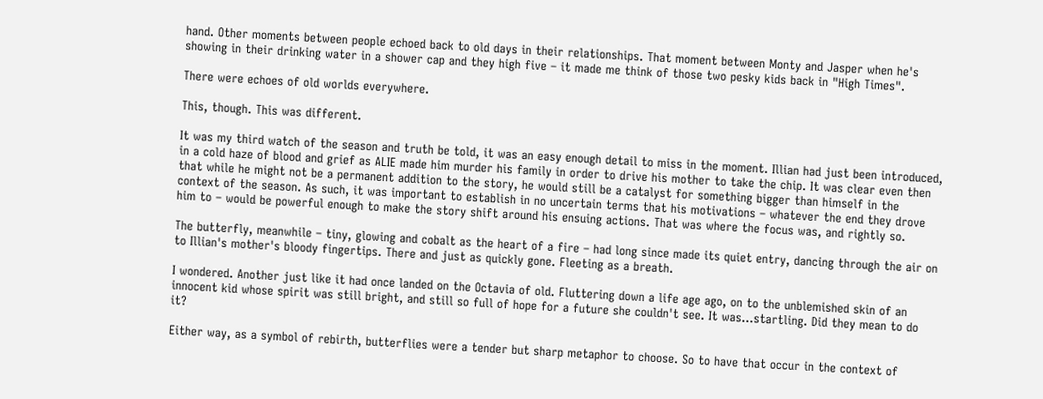hand. Other moments between people echoed back to old days in their relationships. That moment between Monty and Jasper when he's showing in their drinking water in a shower cap and they high five – it made me think of those two pesky kids back in "High Times".

There were echoes of old worlds everywhere.

This, though. This was different.

It was my third watch of the season and truth be told, it was an easy enough detail to miss in the moment. Illian had just been introduced, in a cold haze of blood and grief as ALIE made him murder his family in order to drive his mother to take the chip. It was clear even then that while he might not be a permanent addition to the story, he would still be a catalyst for something bigger than himself in the context of the season. As such, it was important to establish in no uncertain terms that his motivations – whatever the end they drove him to – would be powerful enough to make the story shift around his ensuing actions. That was where the focus was, and rightly so.

The butterfly, meanwhile – tiny, glowing and cobalt as the heart of a fire – had long since made its quiet entry, dancing through the air on to Illian's mother's bloody fingertips. There and just as quickly gone. Fleeting as a breath.

I wondered. Another just like it had once landed on the Octavia of old. Fluttering down a life age ago, on to the unblemished skin of an innocent kid whose spirit was still bright, and still so full of hope for a future she couldn't see. It was…startling. Did they mean to do it?

Either way, as a symbol of rebirth, butterflies were a tender but sharp metaphor to choose. So to have that occur in the context of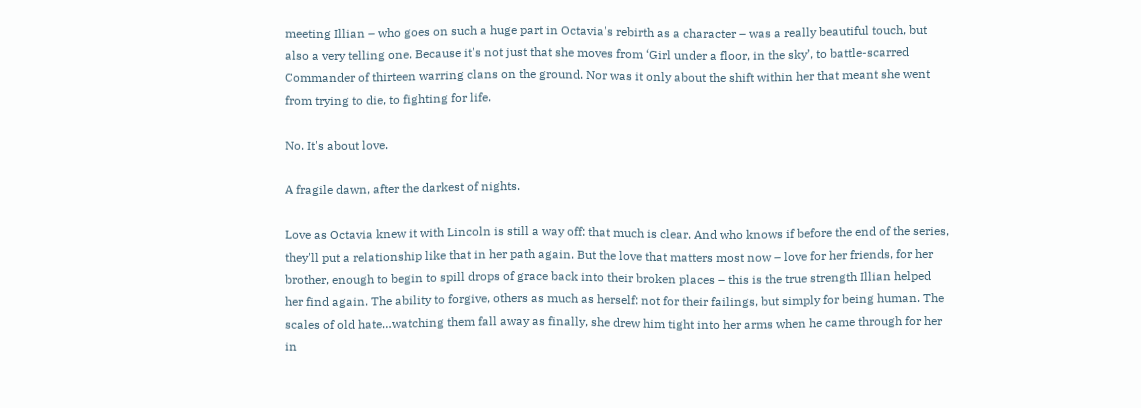meeting Illian – who goes on such a huge part in Octavia's rebirth as a character – was a really beautiful touch, but also a very telling one. Because it's not just that she moves from ‘Girl under a floor, in the sky’, to battle-scarred Commander of thirteen warring clans on the ground. Nor was it only about the shift within her that meant she went from trying to die, to fighting for life.

No. It's about love.

A fragile dawn, after the darkest of nights.

Love as Octavia knew it with Lincoln is still a way off: that much is clear. And who knows if before the end of the series, they'll put a relationship like that in her path again. But the love that matters most now – love for her friends, for her brother, enough to begin to spill drops of grace back into their broken places – this is the true strength Illian helped her find again. The ability to forgive, others as much as herself: not for their failings, but simply for being human. The scales of old hate…watching them fall away as finally, she drew him tight into her arms when he came through for her in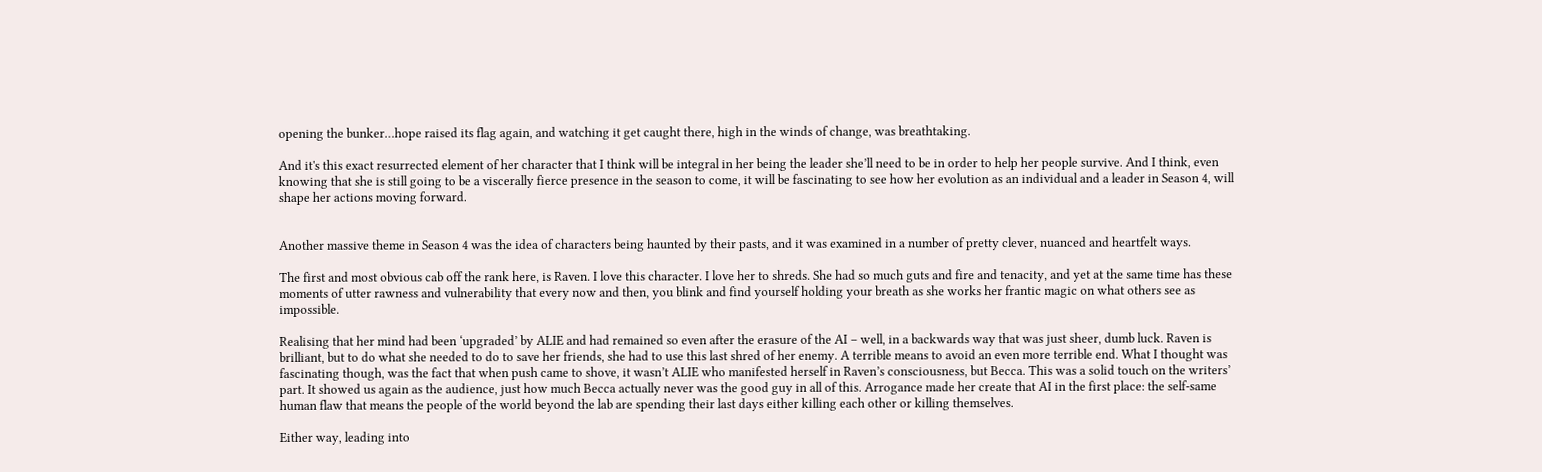opening the bunker…hope raised its flag again, and watching it get caught there, high in the winds of change, was breathtaking.

And it's this exact resurrected element of her character that I think will be integral in her being the leader she’ll need to be in order to help her people survive. And I think, even knowing that she is still going to be a viscerally fierce presence in the season to come, it will be fascinating to see how her evolution as an individual and a leader in Season 4, will shape her actions moving forward.


Another massive theme in Season 4 was the idea of characters being haunted by their pasts, and it was examined in a number of pretty clever, nuanced and heartfelt ways.

The first and most obvious cab off the rank here, is Raven. I love this character. I love her to shreds. She had so much guts and fire and tenacity, and yet at the same time has these moments of utter rawness and vulnerability that every now and then, you blink and find yourself holding your breath as she works her frantic magic on what others see as impossible.

Realising that her mind had been ‘upgraded’ by ALIE and had remained so even after the erasure of the AI – well, in a backwards way that was just sheer, dumb luck. Raven is brilliant, but to do what she needed to do to save her friends, she had to use this last shred of her enemy. A terrible means to avoid an even more terrible end. What I thought was fascinating though, was the fact that when push came to shove, it wasn’t ALIE who manifested herself in Raven’s consciousness, but Becca. This was a solid touch on the writers’ part. It showed us again as the audience, just how much Becca actually never was the good guy in all of this. Arrogance made her create that AI in the first place: the self-same human flaw that means the people of the world beyond the lab are spending their last days either killing each other or killing themselves.

Either way, leading into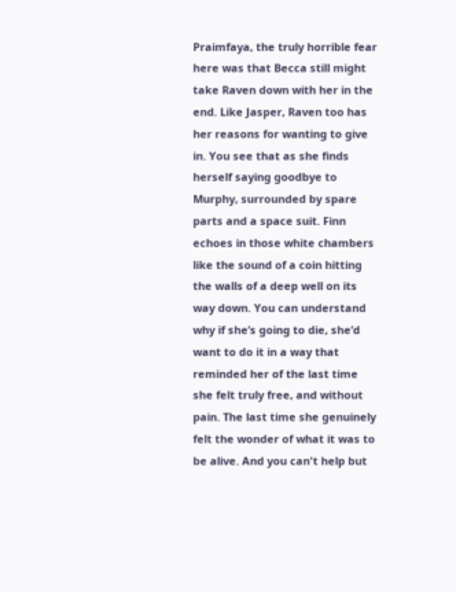Praimfaya, the truly horrible fear here was that Becca still might take Raven down with her in the end. Like Jasper, Raven too has her reasons for wanting to give in. You see that as she finds herself saying goodbye to Murphy, surrounded by spare parts and a space suit. Finn echoes in those white chambers like the sound of a coin hitting the walls of a deep well on its way down. You can understand why if she’s going to die, she’d want to do it in a way that reminded her of the last time she felt truly free, and without pain. The last time she genuinely felt the wonder of what it was to be alive. And you can't help but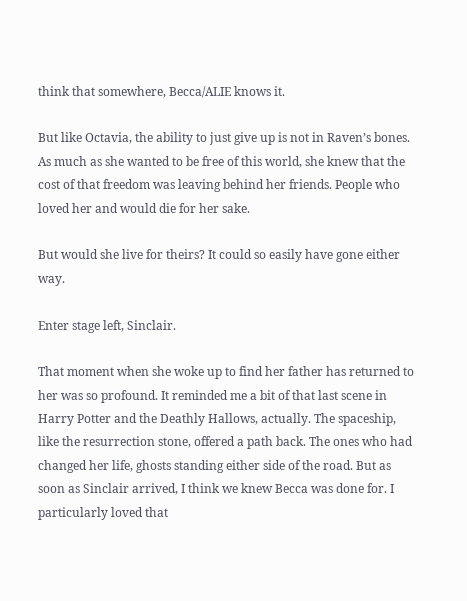think that somewhere, Becca/ALIE knows it.

But like Octavia, the ability to just give up is not in Raven’s bones. As much as she wanted to be free of this world, she knew that the cost of that freedom was leaving behind her friends. People who loved her and would die for her sake.

But would she live for theirs? It could so easily have gone either way.

Enter stage left, Sinclair.

That moment when she woke up to find her father has returned to her was so profound. It reminded me a bit of that last scene in Harry Potter and the Deathly Hallows, actually. The spaceship, like the resurrection stone, offered a path back. The ones who had changed her life, ghosts standing either side of the road. But as soon as Sinclair arrived, I think we knew Becca was done for. I particularly loved that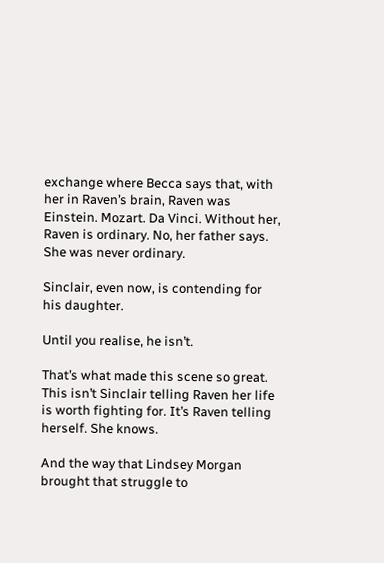exchange where Becca says that, with her in Raven’s brain, Raven was Einstein. Mozart. Da Vinci. Without her, Raven is ordinary. No, her father says. She was never ordinary.

Sinclair, even now, is contending for his daughter.

Until you realise, he isn’t.

That’s what made this scene so great. This isn’t Sinclair telling Raven her life is worth fighting for. It’s Raven telling herself. She knows.

And the way that Lindsey Morgan brought that struggle to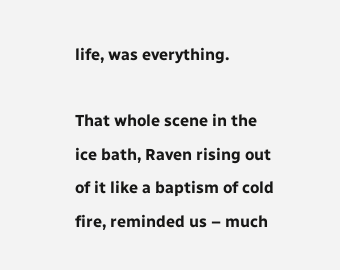life, was everything.

That whole scene in the ice bath, Raven rising out of it like a baptism of cold fire, reminded us – much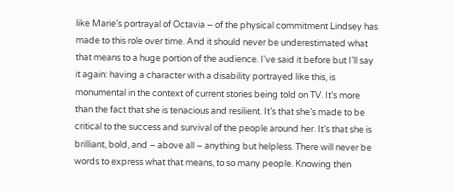like Marie’s portrayal of Octavia – of the physical commitment Lindsey has made to this role over time. And it should never be underestimated what that means to a huge portion of the audience. I've said it before but I’ll say it again: having a character with a disability portrayed like this, is monumental in the context of current stories being told on TV. It’s more than the fact that she is tenacious and resilient. It’s that she’s made to be critical to the success and survival of the people around her. It’s that she is brilliant, bold, and – above all – anything but helpless. There will never be words to express what that means, to so many people. Knowing then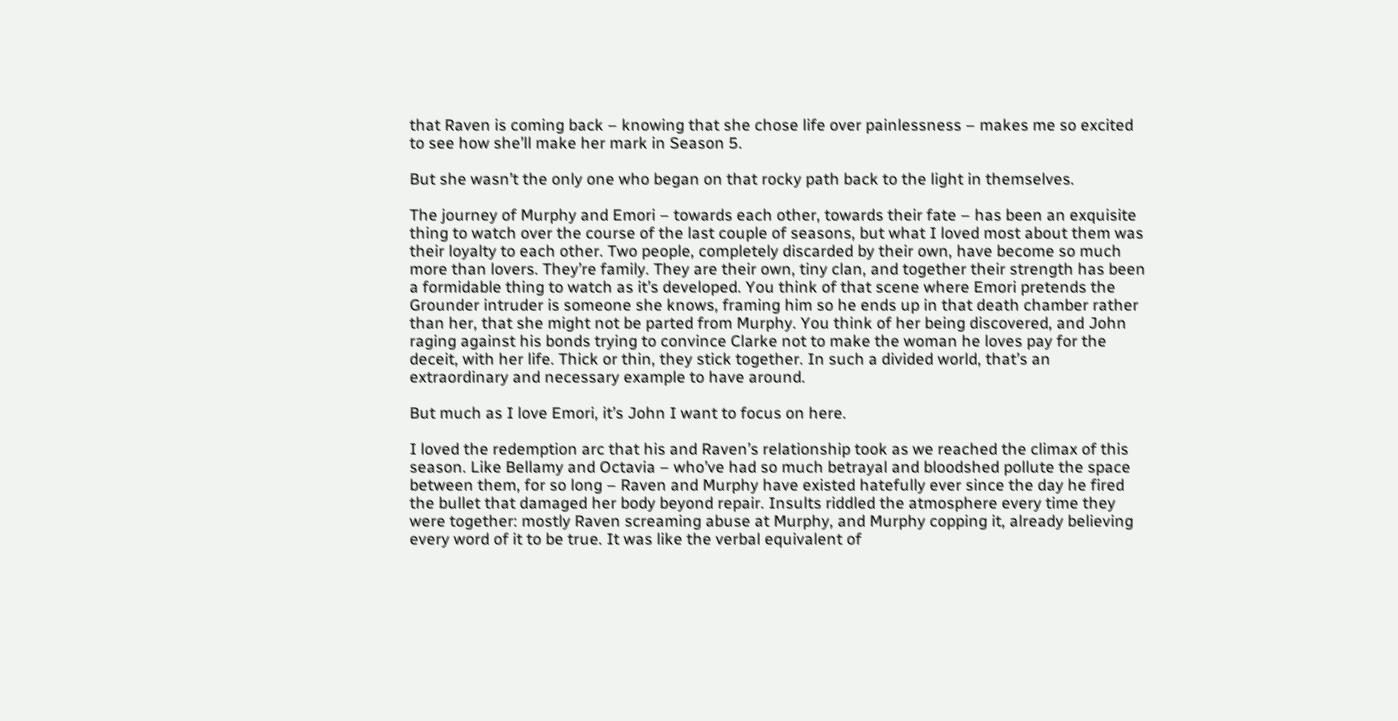that Raven is coming back – knowing that she chose life over painlessness – makes me so excited to see how she’ll make her mark in Season 5.

But she wasn’t the only one who began on that rocky path back to the light in themselves.

The journey of Murphy and Emori – towards each other, towards their fate – has been an exquisite thing to watch over the course of the last couple of seasons, but what I loved most about them was their loyalty to each other. Two people, completely discarded by their own, have become so much more than lovers. They’re family. They are their own, tiny clan, and together their strength has been a formidable thing to watch as it’s developed. You think of that scene where Emori pretends the Grounder intruder is someone she knows, framing him so he ends up in that death chamber rather than her, that she might not be parted from Murphy. You think of her being discovered, and John raging against his bonds trying to convince Clarke not to make the woman he loves pay for the deceit, with her life. Thick or thin, they stick together. In such a divided world, that’s an extraordinary and necessary example to have around.

But much as I love Emori, it’s John I want to focus on here.

I loved the redemption arc that his and Raven’s relationship took as we reached the climax of this season. Like Bellamy and Octavia – who’ve had so much betrayal and bloodshed pollute the space between them, for so long – Raven and Murphy have existed hatefully ever since the day he fired the bullet that damaged her body beyond repair. Insults riddled the atmosphere every time they were together: mostly Raven screaming abuse at Murphy, and Murphy copping it, already believing every word of it to be true. It was like the verbal equivalent of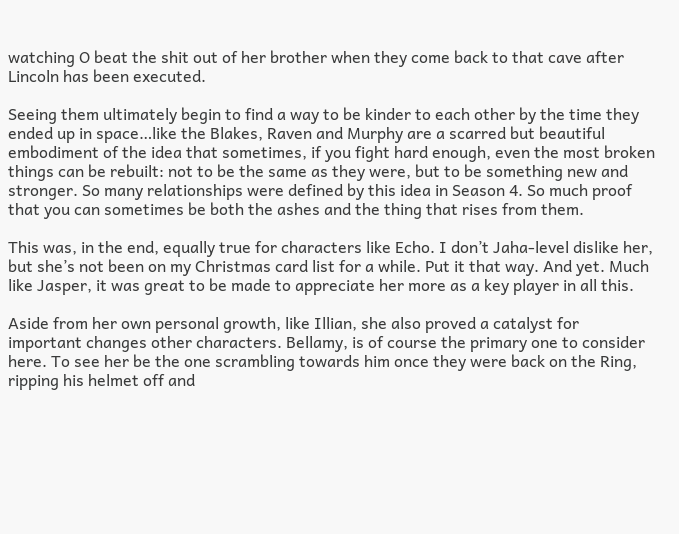watching O beat the shit out of her brother when they come back to that cave after Lincoln has been executed.

Seeing them ultimately begin to find a way to be kinder to each other by the time they ended up in space…like the Blakes, Raven and Murphy are a scarred but beautiful embodiment of the idea that sometimes, if you fight hard enough, even the most broken things can be rebuilt: not to be the same as they were, but to be something new and stronger. So many relationships were defined by this idea in Season 4. So much proof that you can sometimes be both the ashes and the thing that rises from them.

This was, in the end, equally true for characters like Echo. I don’t Jaha-level dislike her, but she’s not been on my Christmas card list for a while. Put it that way. And yet. Much like Jasper, it was great to be made to appreciate her more as a key player in all this.

Aside from her own personal growth, like Illian, she also proved a catalyst for important changes other characters. Bellamy, is of course the primary one to consider here. To see her be the one scrambling towards him once they were back on the Ring, ripping his helmet off and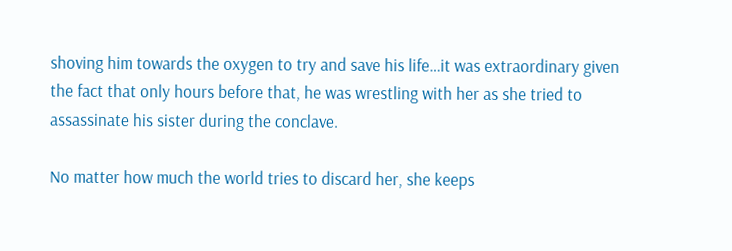shoving him towards the oxygen to try and save his life…it was extraordinary given the fact that only hours before that, he was wrestling with her as she tried to assassinate his sister during the conclave.

No matter how much the world tries to discard her, she keeps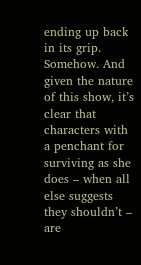ending up back in its grip. Somehow. And given the nature of this show, it’s clear that characters with a penchant for surviving as she does – when all else suggests they shouldn’t – are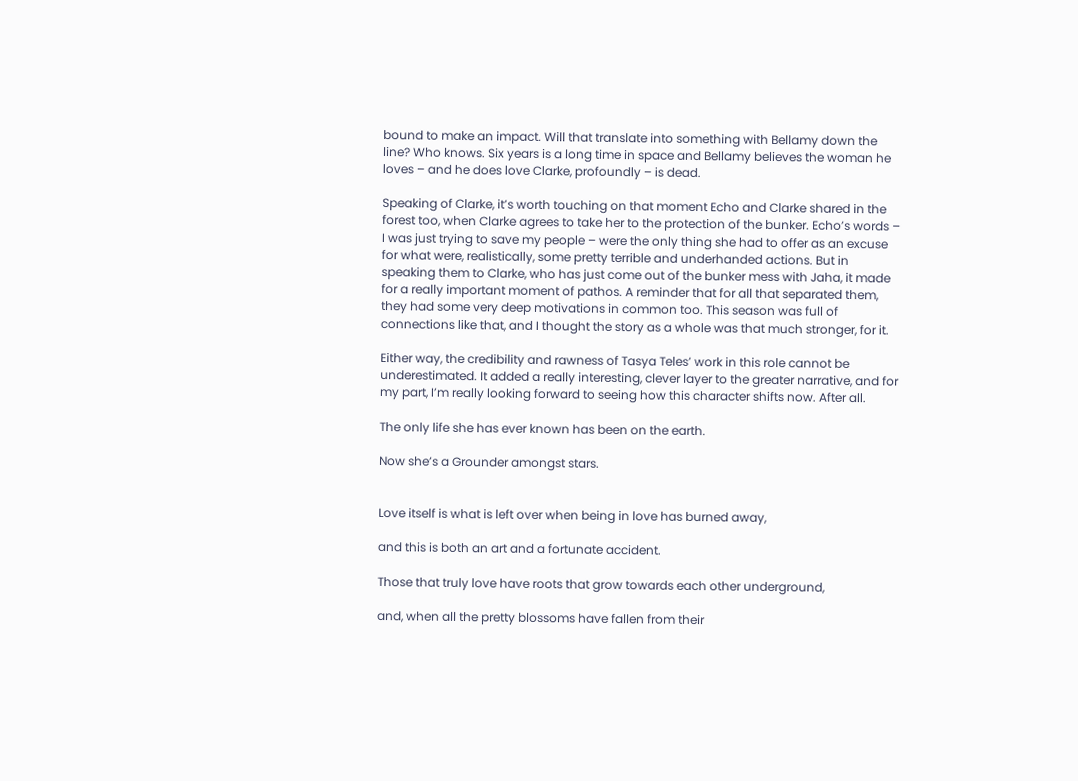bound to make an impact. Will that translate into something with Bellamy down the line? Who knows. Six years is a long time in space and Bellamy believes the woman he loves – and he does love Clarke, profoundly – is dead.

Speaking of Clarke, it’s worth touching on that moment Echo and Clarke shared in the forest too, when Clarke agrees to take her to the protection of the bunker. Echo’s words – I was just trying to save my people – were the only thing she had to offer as an excuse for what were, realistically, some pretty terrible and underhanded actions. But in speaking them to Clarke, who has just come out of the bunker mess with Jaha, it made for a really important moment of pathos. A reminder that for all that separated them, they had some very deep motivations in common too. This season was full of connections like that, and I thought the story as a whole was that much stronger, for it.

Either way, the credibility and rawness of Tasya Teles’ work in this role cannot be underestimated. It added a really interesting, clever layer to the greater narrative, and for my part, I’m really looking forward to seeing how this character shifts now. After all.

The only life she has ever known has been on the earth.

Now she’s a Grounder amongst stars.


Love itself is what is left over when being in love has burned away,

and this is both an art and a fortunate accident.

Those that truly love have roots that grow towards each other underground,

and, when all the pretty blossoms have fallen from their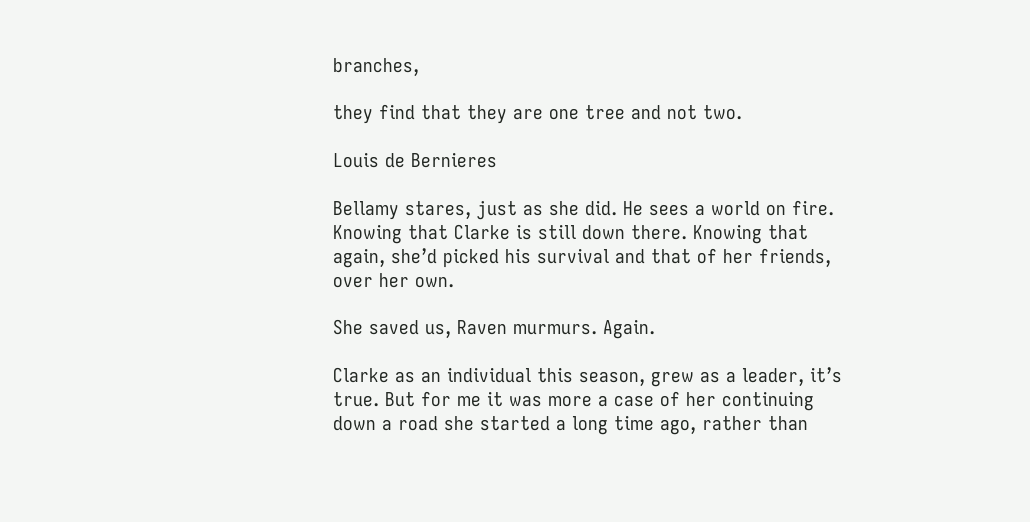branches,

they find that they are one tree and not two.

Louis de Bernieres

Bellamy stares, just as she did. He sees a world on fire. Knowing that Clarke is still down there. Knowing that again, she’d picked his survival and that of her friends, over her own.

She saved us, Raven murmurs. Again.

Clarke as an individual this season, grew as a leader, it’s true. But for me it was more a case of her continuing down a road she started a long time ago, rather than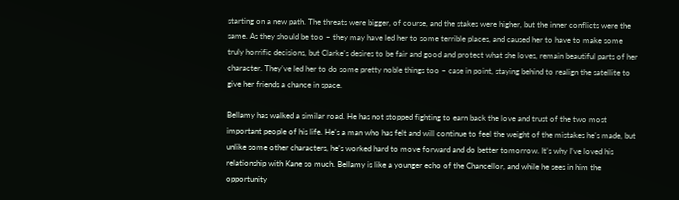starting on a new path. The threats were bigger, of course, and the stakes were higher, but the inner conflicts were the same. As they should be too – they may have led her to some terrible places, and caused her to have to make some truly horrific decisions, but Clarke’s desires to be fair and good and protect what she loves, remain beautiful parts of her character. They’ve led her to do some pretty noble things too – case in point, staying behind to realign the satellite to give her friends a chance in space.

Bellamy has walked a similar road. He has not stopped fighting to earn back the love and trust of the two most important people of his life. He’s a man who has felt and will continue to feel the weight of the mistakes he’s made, but unlike some other characters, he’s worked hard to move forward and do better tomorrow. It’s why I’ve loved his relationship with Kane so much. Bellamy is like a younger echo of the Chancellor, and while he sees in him the opportunity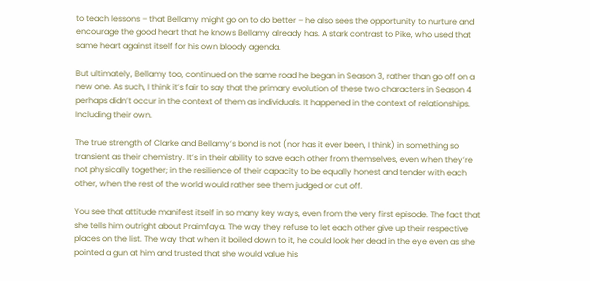to teach lessons – that Bellamy might go on to do better – he also sees the opportunity to nurture and encourage the good heart that he knows Bellamy already has. A stark contrast to Pike, who used that same heart against itself for his own bloody agenda.

But ultimately, Bellamy too, continued on the same road he began in Season 3, rather than go off on a new one. As such, I think it’s fair to say that the primary evolution of these two characters in Season 4 perhaps didn’t occur in the context of them as individuals. It happened in the context of relationships. Including their own.

The true strength of Clarke and Bellamy’s bond is not (nor has it ever been, I think) in something so transient as their chemistry. It’s in their ability to save each other from themselves, even when they’re not physically together; in the resilience of their capacity to be equally honest and tender with each other, when the rest of the world would rather see them judged or cut off.

You see that attitude manifest itself in so many key ways, even from the very first episode. The fact that she tells him outright about Praimfaya. The way they refuse to let each other give up their respective places on the list. The way that when it boiled down to it, he could look her dead in the eye even as she pointed a gun at him and trusted that she would value his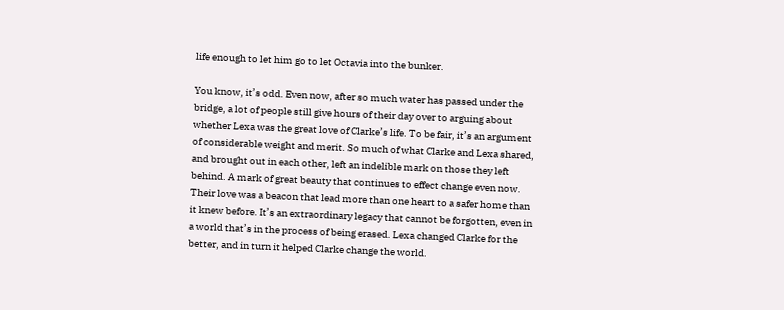life enough to let him go to let Octavia into the bunker.

You know, it’s odd. Even now, after so much water has passed under the bridge, a lot of people still give hours of their day over to arguing about whether Lexa was the great love of Clarke’s life. To be fair, it’s an argument of considerable weight and merit. So much of what Clarke and Lexa shared, and brought out in each other, left an indelible mark on those they left behind. A mark of great beauty that continues to effect change even now. Their love was a beacon that lead more than one heart to a safer home than it knew before. It’s an extraordinary legacy that cannot be forgotten, even in a world that’s in the process of being erased. Lexa changed Clarke for the better, and in turn it helped Clarke change the world.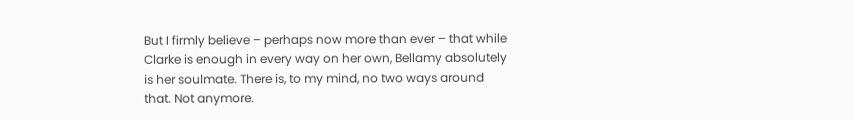But I firmly believe – perhaps now more than ever – that while Clarke is enough in every way on her own, Bellamy absolutely is her soulmate. There is, to my mind, no two ways around that. Not anymore.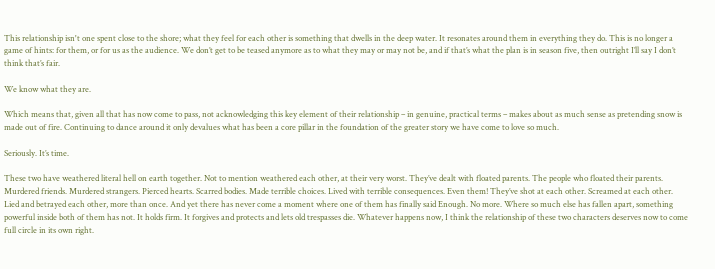This relationship isn't one spent close to the shore; what they feel for each other is something that dwells in the deep water. It resonates around them in everything they do. This is no longer a game of hints: for them, or for us as the audience. We don’t get to be teased anymore as to what they may or may not be, and if that’s what the plan is in season five, then outright I’ll say I don’t think that’s fair.

We know what they are.

Which means that, given all that has now come to pass, not acknowledging this key element of their relationship – in genuine, practical terms – makes about as much sense as pretending snow is made out of fire. Continuing to dance around it only devalues what has been a core pillar in the foundation of the greater story we have come to love so much.

Seriously. It’s time.

These two have weathered literal hell on earth together. Not to mention weathered each other, at their very worst. They’ve dealt with floated parents. The people who floated their parents. Murdered friends. Murdered strangers. Pierced hearts. Scarred bodies. Made terrible choices. Lived with terrible consequences. Even them! They’ve shot at each other. Screamed at each other. Lied and betrayed each other, more than once. And yet there has never come a moment where one of them has finally said Enough. No more. Where so much else has fallen apart, something powerful inside both of them has not. It holds firm. It forgives and protects and lets old trespasses die. Whatever happens now, I think the relationship of these two characters deserves now to come full circle in its own right.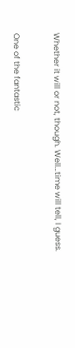Whether it will or not, though. Well…time will tell, I guess.


One of the fantastic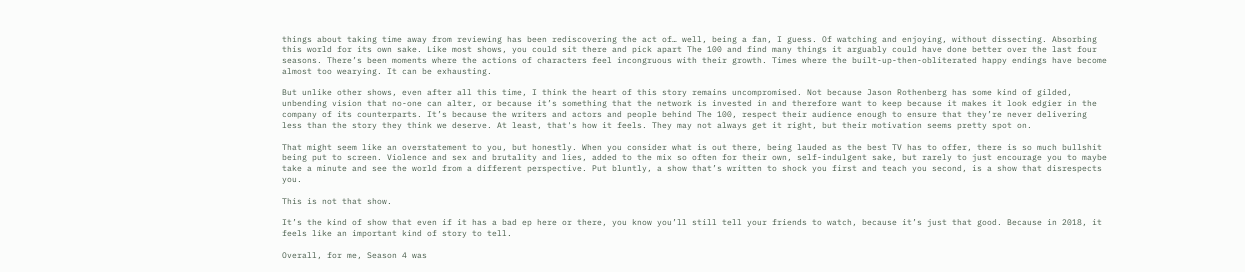things about taking time away from reviewing has been rediscovering the act of… well, being a fan, I guess. Of watching and enjoying, without dissecting. Absorbing this world for its own sake. Like most shows, you could sit there and pick apart The 100 and find many things it arguably could have done better over the last four seasons. There’s been moments where the actions of characters feel incongruous with their growth. Times where the built-up-then-obliterated happy endings have become almost too wearying. It can be exhausting.

But unlike other shows, even after all this time, I think the heart of this story remains uncompromised. Not because Jason Rothenberg has some kind of gilded, unbending vision that no-one can alter, or because it’s something that the network is invested in and therefore want to keep because it makes it look edgier in the company of its counterparts. It’s because the writers and actors and people behind The 100, respect their audience enough to ensure that they’re never delivering less than the story they think we deserve. At least, that's how it feels. They may not always get it right, but their motivation seems pretty spot on.

That might seem like an overstatement to you, but honestly. When you consider what is out there, being lauded as the best TV has to offer, there is so much bullshit being put to screen. Violence and sex and brutality and lies, added to the mix so often for their own, self-indulgent sake, but rarely to just encourage you to maybe take a minute and see the world from a different perspective. Put bluntly, a show that’s written to shock you first and teach you second, is a show that disrespects you.

This is not that show.

It’s the kind of show that even if it has a bad ep here or there, you know you’ll still tell your friends to watch, because it’s just that good. Because in 2018, it feels like an important kind of story to tell.

Overall, for me, Season 4 was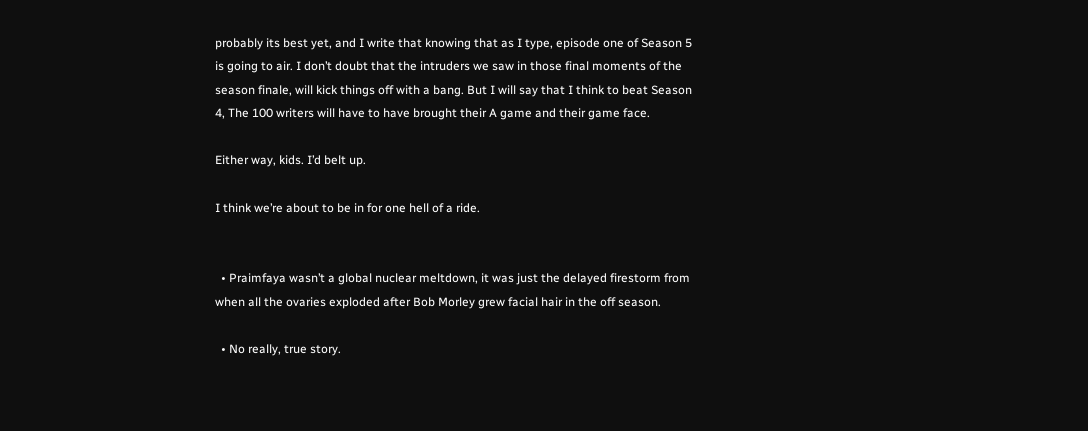probably its best yet, and I write that knowing that as I type, episode one of Season 5 is going to air. I don’t doubt that the intruders we saw in those final moments of the season finale, will kick things off with a bang. But I will say that I think to beat Season 4, The 100 writers will have to have brought their A game and their game face.

Either way, kids. I’d belt up.

I think we’re about to be in for one hell of a ride.


  • Praimfaya wasn’t a global nuclear meltdown, it was just the delayed firestorm from when all the ovaries exploded after Bob Morley grew facial hair in the off season.

  • No really, true story.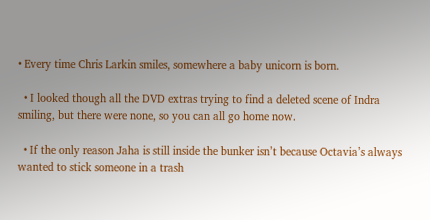• Every time Chris Larkin smiles, somewhere a baby unicorn is born.

  • I looked though all the DVD extras trying to find a deleted scene of Indra smiling, but there were none, so you can all go home now.

  • If the only reason Jaha is still inside the bunker isn’t because Octavia’s always wanted to stick someone in a trash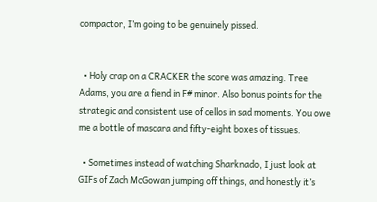compactor, I’m going to be genuinely pissed.


  • Holy crap on a CRACKER the score was amazing. Tree Adams, you are a fiend in F# minor. Also bonus points for the strategic and consistent use of cellos in sad moments. You owe me a bottle of mascara and fifty-eight boxes of tissues.

  • Sometimes instead of watching Sharknado, I just look at GIFs of Zach McGowan jumping off things, and honestly it’s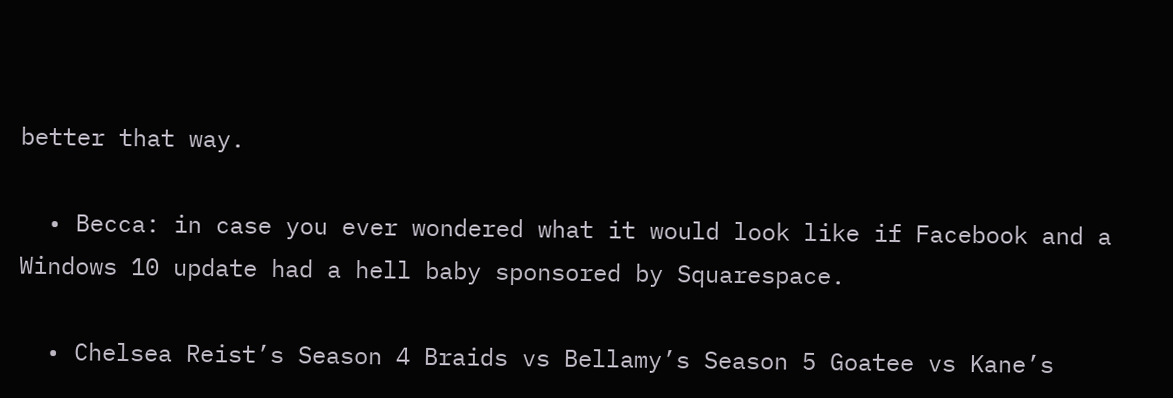better that way.

  • Becca: in case you ever wondered what it would look like if Facebook and a Windows 10 update had a hell baby sponsored by Squarespace.

  • Chelsea Reist’s Season 4 Braids vs Bellamy’s Season 5 Goatee vs Kane’s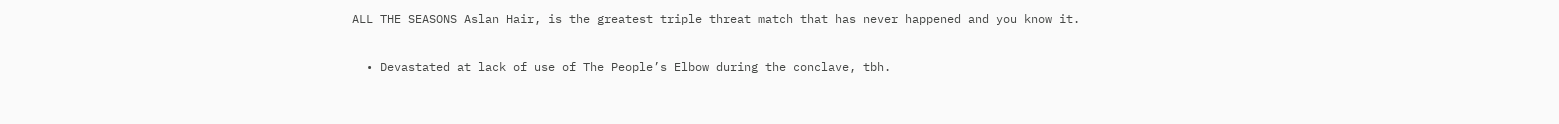ALL THE SEASONS Aslan Hair, is the greatest triple threat match that has never happened and you know it.

  • Devastated at lack of use of The People’s Elbow during the conclave, tbh.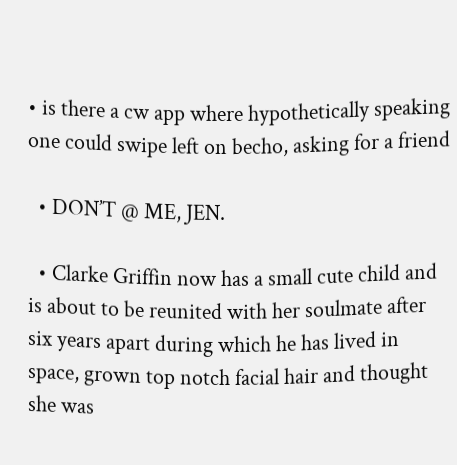• is there a cw app where hypothetically speaking one could swipe left on becho, asking for a friend

  • DON’T @ ME, JEN.

  • Clarke Griffin now has a small cute child and is about to be reunited with her soulmate after six years apart during which he has lived in space, grown top notch facial hair and thought she was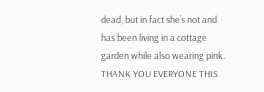dead, but in fact she’s not and has been living in a cottage garden while also wearing pink. THANK YOU EVERYONE THIS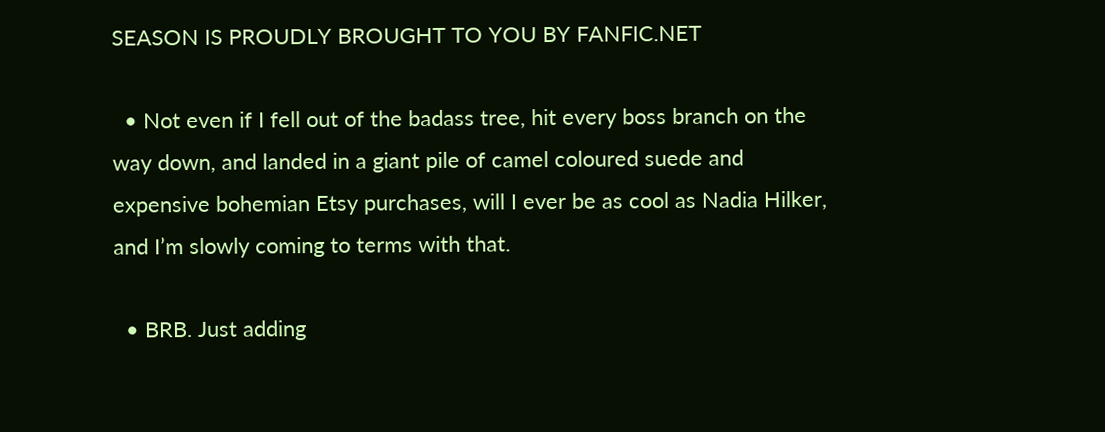SEASON IS PROUDLY BROUGHT TO YOU BY FANFIC.NET

  • Not even if I fell out of the badass tree, hit every boss branch on the way down, and landed in a giant pile of camel coloured suede and expensive bohemian Etsy purchases, will I ever be as cool as Nadia Hilker, and I’m slowly coming to terms with that.

  • BRB. Just adding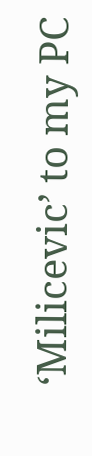‘Milicevic’ to my PC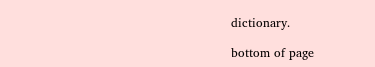dictionary.

bottom of page